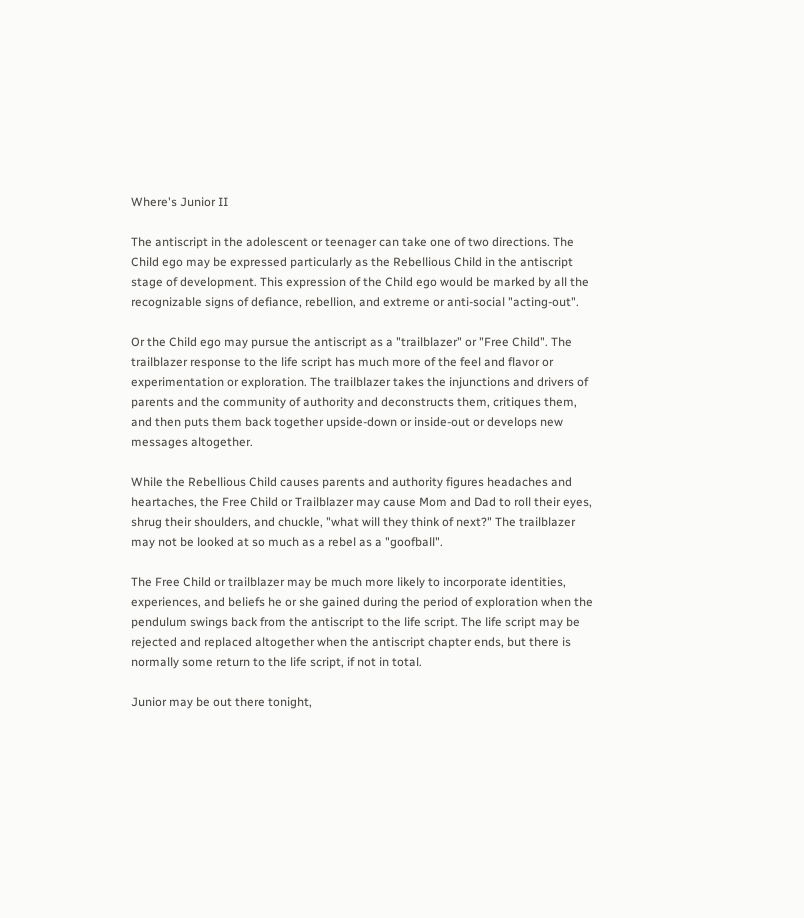Where's Junior II

The antiscript in the adolescent or teenager can take one of two directions. The Child ego may be expressed particularly as the Rebellious Child in the antiscript stage of development. This expression of the Child ego would be marked by all the recognizable signs of defiance, rebellion, and extreme or anti-social "acting-out".

Or the Child ego may pursue the antiscript as a "trailblazer" or "Free Child". The trailblazer response to the life script has much more of the feel and flavor or experimentation or exploration. The trailblazer takes the injunctions and drivers of parents and the community of authority and deconstructs them, critiques them, and then puts them back together upside-down or inside-out or develops new messages altogether.

While the Rebellious Child causes parents and authority figures headaches and heartaches, the Free Child or Trailblazer may cause Mom and Dad to roll their eyes, shrug their shoulders, and chuckle, "what will they think of next?" The trailblazer may not be looked at so much as a rebel as a "goofball".

The Free Child or trailblazer may be much more likely to incorporate identities, experiences, and beliefs he or she gained during the period of exploration when the pendulum swings back from the antiscript to the life script. The life script may be rejected and replaced altogether when the antiscript chapter ends, but there is normally some return to the life script, if not in total.

Junior may be out there tonight,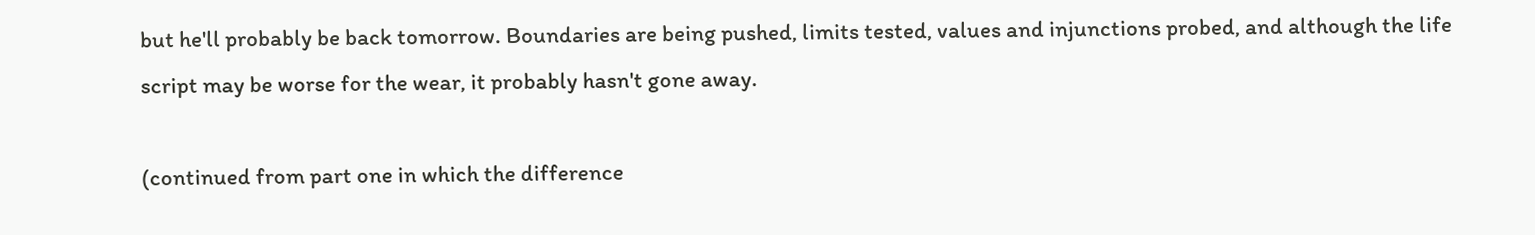but he'll probably be back tomorrow. Boundaries are being pushed, limits tested, values and injunctions probed, and although the life script may be worse for the wear, it probably hasn't gone away.

(continued from part one in which the difference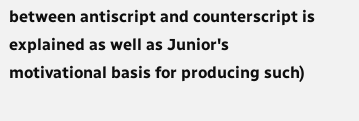between antiscript and counterscript is explained as well as Junior's motivational basis for producing such)